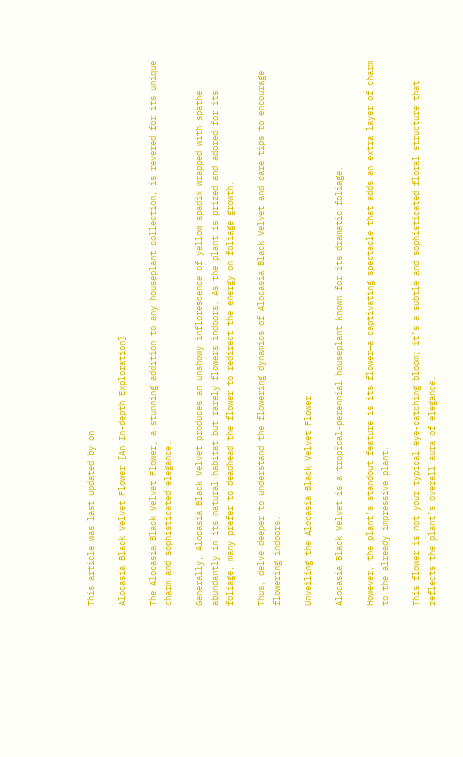This article was last updated by on

Alocasia Black Velvet Flower [An In-depth Exploration]

The Alocasia Black Velvet Flower, a stunning addition to any houseplant collection, is revered for its unique charm and sophisticated elegance.

Generally, Alocasia Black Velvet produces an unshowy inflorescence of yellow spadix wrapped with spathe abundantly in its natural habitat but rarely flowers indoors. As the plant is prized and adored for its foliage, many prefer to deadhead the flower to redirect the energy on foliage growth.

Thus, delve deeper to understand the flowering dynamics of Alocasia Black Velvet and care tips to encourage flowering indoors.

Unveiling the Alocasia Black Velvet Flower

Alocasia Black Velvet is a tropical-perennial houseplant known for its dramatic foliage.

However, the plant’s standout feature is its flower—a captivating spectacle that adds an extra layer of charm to the already impressive plant.

This flower is not your typical eye-catching bloom; it’s a subtle and sophisticated floral structure that reflects the plant’s overall aura of elegance.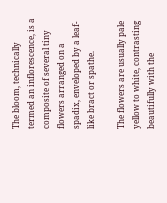The bloom, technically termed an inflorescence, is a composite of several tiny flowers arranged on a spadix, enveloped by a leaf-like bract or spathe.

The flowers are usually pale yellow to white, contrasting beautifully with the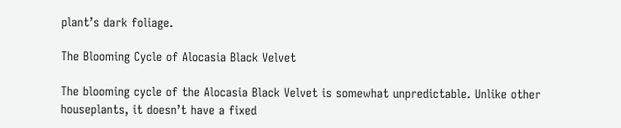plant’s dark foliage.

The Blooming Cycle of Alocasia Black Velvet

The blooming cycle of the Alocasia Black Velvet is somewhat unpredictable. Unlike other houseplants, it doesn’t have a fixed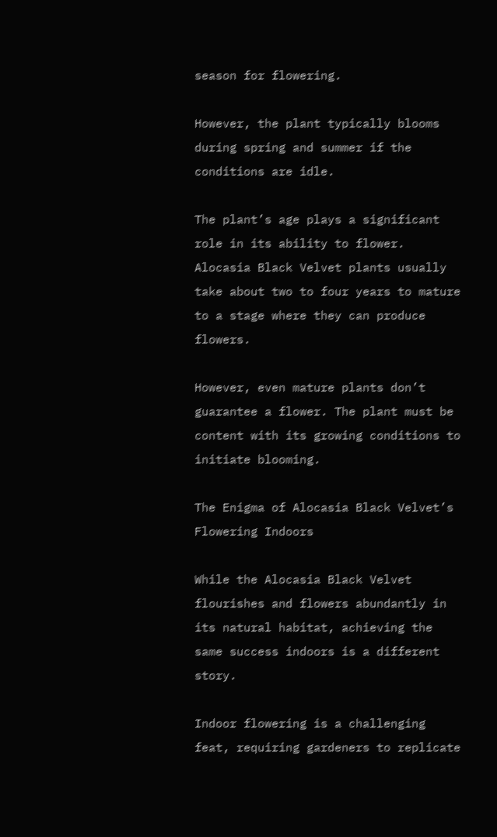season for flowering.

However, the plant typically blooms during spring and summer if the conditions are idle.

The plant’s age plays a significant role in its ability to flower. Alocasia Black Velvet plants usually take about two to four years to mature to a stage where they can produce flowers.

However, even mature plants don’t guarantee a flower. The plant must be content with its growing conditions to initiate blooming.

The Enigma of Alocasia Black Velvet’s Flowering Indoors

While the Alocasia Black Velvet flourishes and flowers abundantly in its natural habitat, achieving the same success indoors is a different story.

Indoor flowering is a challenging feat, requiring gardeners to replicate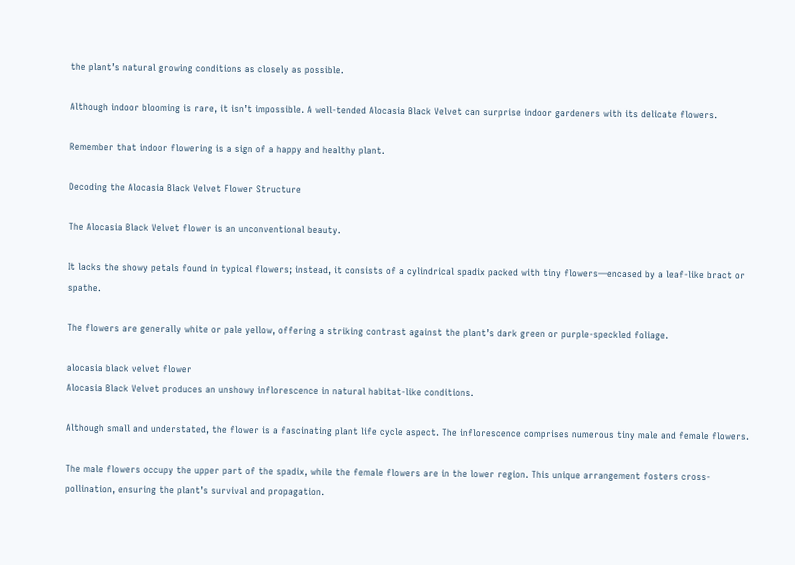the plant’s natural growing conditions as closely as possible.

Although indoor blooming is rare, it isn’t impossible. A well-tended Alocasia Black Velvet can surprise indoor gardeners with its delicate flowers.

Remember that indoor flowering is a sign of a happy and healthy plant.

Decoding the Alocasia Black Velvet Flower Structure

The Alocasia Black Velvet flower is an unconventional beauty.

It lacks the showy petals found in typical flowers; instead, it consists of a cylindrical spadix packed with tiny flowers—encased by a leaf-like bract or spathe.

The flowers are generally white or pale yellow, offering a striking contrast against the plant’s dark green or purple-speckled foliage.

alocasia black velvet flower
Alocasia Black Velvet produces an unshowy inflorescence in natural habitat-like conditions.

Although small and understated, the flower is a fascinating plant life cycle aspect. The inflorescence comprises numerous tiny male and female flowers.

The male flowers occupy the upper part of the spadix, while the female flowers are in the lower region. This unique arrangement fosters cross-pollination, ensuring the plant’s survival and propagation.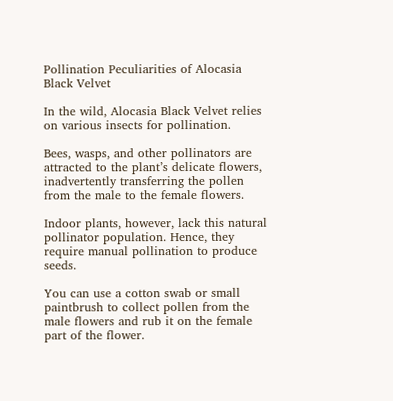Pollination Peculiarities of Alocasia Black Velvet

In the wild, Alocasia Black Velvet relies on various insects for pollination.

Bees, wasps, and other pollinators are attracted to the plant’s delicate flowers, inadvertently transferring the pollen from the male to the female flowers.

Indoor plants, however, lack this natural pollinator population. Hence, they require manual pollination to produce seeds.

You can use a cotton swab or small paintbrush to collect pollen from the male flowers and rub it on the female part of the flower.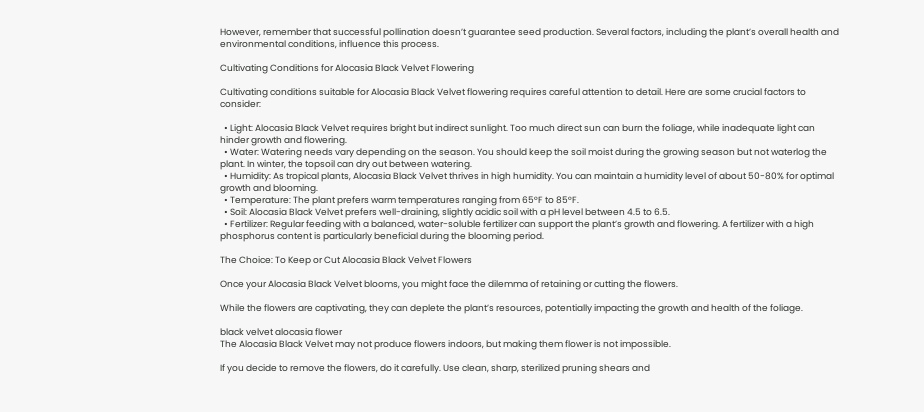However, remember that successful pollination doesn’t guarantee seed production. Several factors, including the plant’s overall health and environmental conditions, influence this process.

Cultivating Conditions for Alocasia Black Velvet Flowering

Cultivating conditions suitable for Alocasia Black Velvet flowering requires careful attention to detail. Here are some crucial factors to consider:

  • Light: Alocasia Black Velvet requires bright but indirect sunlight. Too much direct sun can burn the foliage, while inadequate light can hinder growth and flowering.
  • Water: Watering needs vary depending on the season. You should keep the soil moist during the growing season but not waterlog the plant. In winter, the topsoil can dry out between watering.
  • Humidity: As tropical plants, Alocasia Black Velvet thrives in high humidity. You can maintain a humidity level of about 50-80% for optimal growth and blooming.
  • Temperature: The plant prefers warm temperatures ranging from 65°F to 85°F.
  • Soil: Alocasia Black Velvet prefers well-draining, slightly acidic soil with a pH level between 4.5 to 6.5.
  • Fertilizer: Regular feeding with a balanced, water-soluble fertilizer can support the plant’s growth and flowering. A fertilizer with a high phosphorus content is particularly beneficial during the blooming period.

The Choice: To Keep or Cut Alocasia Black Velvet Flowers

Once your Alocasia Black Velvet blooms, you might face the dilemma of retaining or cutting the flowers.

While the flowers are captivating, they can deplete the plant’s resources, potentially impacting the growth and health of the foliage.

black velvet alocasia flower
The Alocasia Black Velvet may not produce flowers indoors, but making them flower is not impossible.

If you decide to remove the flowers, do it carefully. Use clean, sharp, sterilized pruning shears and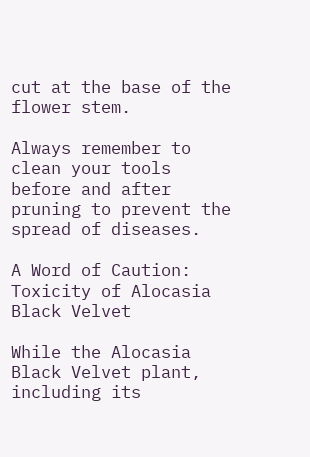cut at the base of the flower stem.

Always remember to clean your tools before and after pruning to prevent the spread of diseases.

A Word of Caution: Toxicity of Alocasia Black Velvet

While the Alocasia Black Velvet plant, including its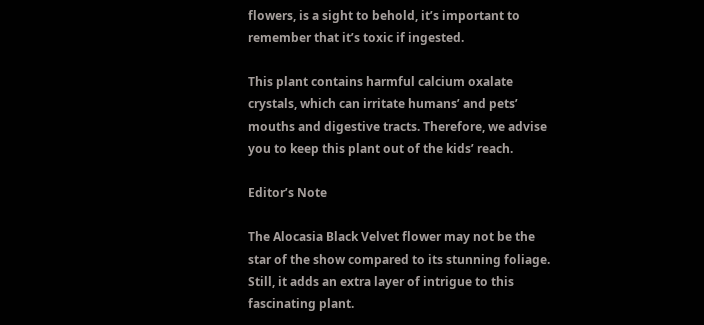flowers, is a sight to behold, it’s important to remember that it’s toxic if ingested.

This plant contains harmful calcium oxalate crystals, which can irritate humans’ and pets’ mouths and digestive tracts. Therefore, we advise you to keep this plant out of the kids’ reach.

Editor’s Note

The Alocasia Black Velvet flower may not be the star of the show compared to its stunning foliage. Still, it adds an extra layer of intrigue to this fascinating plant.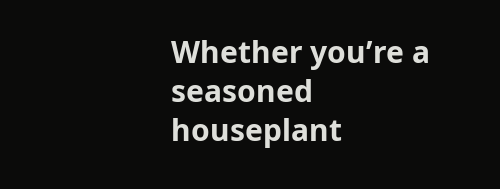Whether you’re a seasoned houseplant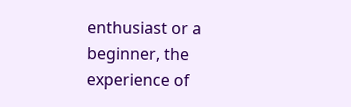enthusiast or a beginner, the experience of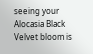seeing your Alocasia Black Velvet bloom is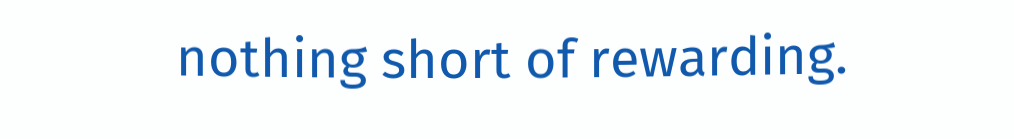nothing short of rewarding.